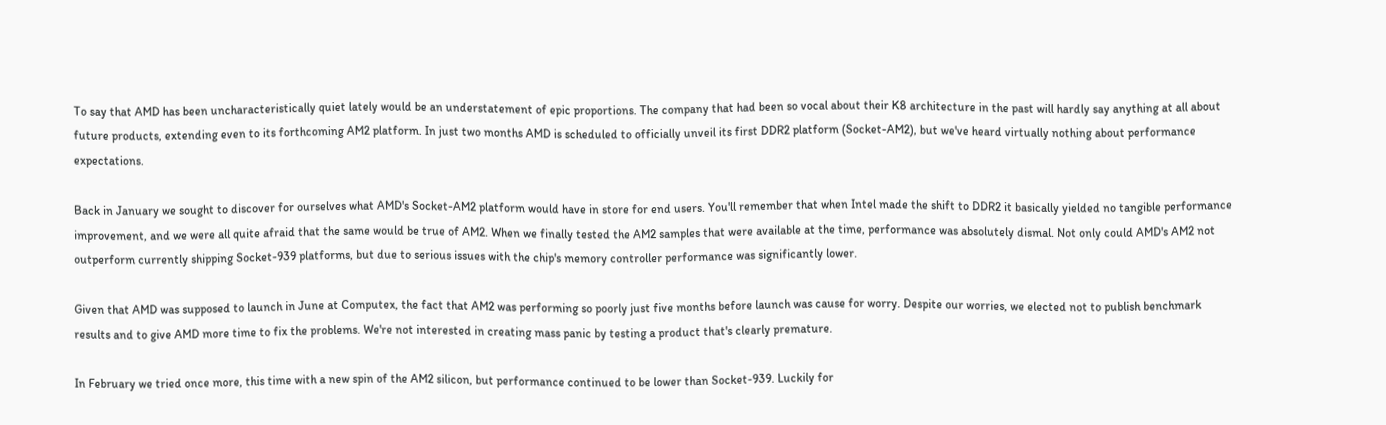To say that AMD has been uncharacteristically quiet lately would be an understatement of epic proportions. The company that had been so vocal about their K8 architecture in the past will hardly say anything at all about future products, extending even to its forthcoming AM2 platform. In just two months AMD is scheduled to officially unveil its first DDR2 platform (Socket-AM2), but we've heard virtually nothing about performance expectations.

Back in January we sought to discover for ourselves what AMD's Socket-AM2 platform would have in store for end users. You'll remember that when Intel made the shift to DDR2 it basically yielded no tangible performance improvement, and we were all quite afraid that the same would be true of AM2. When we finally tested the AM2 samples that were available at the time, performance was absolutely dismal. Not only could AMD's AM2 not outperform currently shipping Socket-939 platforms, but due to serious issues with the chip's memory controller performance was significantly lower.

Given that AMD was supposed to launch in June at Computex, the fact that AM2 was performing so poorly just five months before launch was cause for worry. Despite our worries, we elected not to publish benchmark results and to give AMD more time to fix the problems. We're not interested in creating mass panic by testing a product that's clearly premature.

In February we tried once more, this time with a new spin of the AM2 silicon, but performance continued to be lower than Socket-939. Luckily for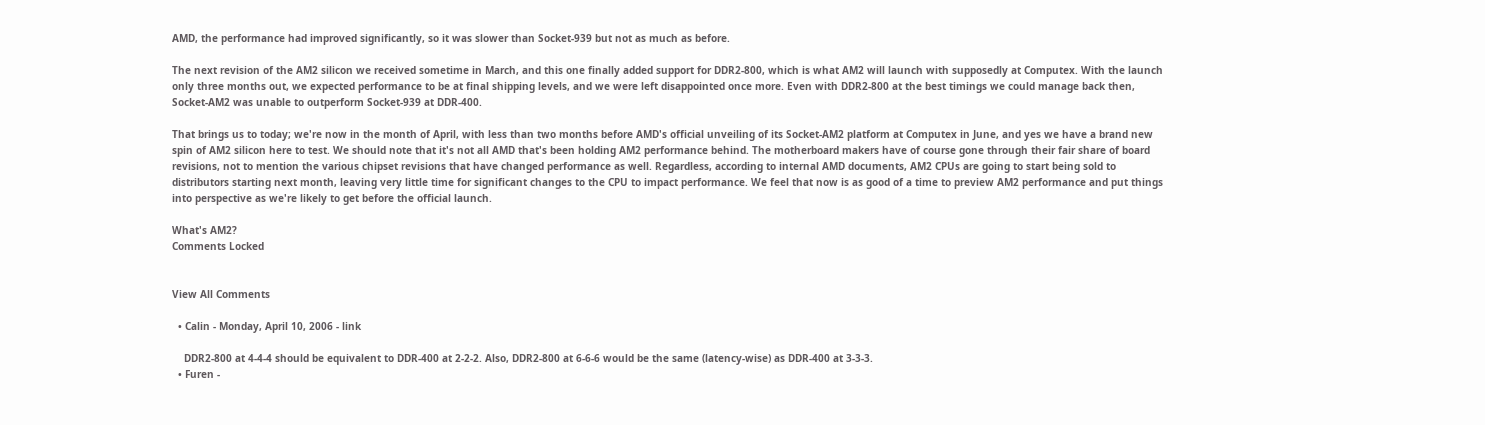AMD, the performance had improved significantly, so it was slower than Socket-939 but not as much as before.

The next revision of the AM2 silicon we received sometime in March, and this one finally added support for DDR2-800, which is what AM2 will launch with supposedly at Computex. With the launch only three months out, we expected performance to be at final shipping levels, and we were left disappointed once more. Even with DDR2-800 at the best timings we could manage back then, Socket-AM2 was unable to outperform Socket-939 at DDR-400.

That brings us to today; we're now in the month of April, with less than two months before AMD's official unveiling of its Socket-AM2 platform at Computex in June, and yes we have a brand new spin of AM2 silicon here to test. We should note that it's not all AMD that's been holding AM2 performance behind. The motherboard makers have of course gone through their fair share of board revisions, not to mention the various chipset revisions that have changed performance as well. Regardless, according to internal AMD documents, AM2 CPUs are going to start being sold to distributors starting next month, leaving very little time for significant changes to the CPU to impact performance. We feel that now is as good of a time to preview AM2 performance and put things into perspective as we're likely to get before the official launch.

What's AM2?
Comments Locked


View All Comments

  • Calin - Monday, April 10, 2006 - link

    DDR2-800 at 4-4-4 should be equivalent to DDR-400 at 2-2-2. Also, DDR2-800 at 6-6-6 would be the same (latency-wise) as DDR-400 at 3-3-3.
  • Furen -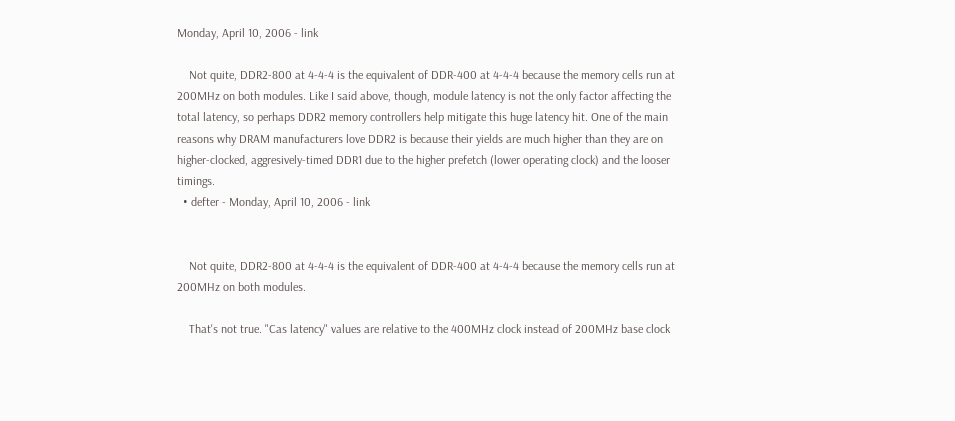Monday, April 10, 2006 - link

    Not quite, DDR2-800 at 4-4-4 is the equivalent of DDR-400 at 4-4-4 because the memory cells run at 200MHz on both modules. Like I said above, though, module latency is not the only factor affecting the total latency, so perhaps DDR2 memory controllers help mitigate this huge latency hit. One of the main reasons why DRAM manufacturers love DDR2 is because their yields are much higher than they are on higher-clocked, aggresively-timed DDR1 due to the higher prefetch (lower operating clock) and the looser timings.
  • defter - Monday, April 10, 2006 - link


    Not quite, DDR2-800 at 4-4-4 is the equivalent of DDR-400 at 4-4-4 because the memory cells run at 200MHz on both modules.

    That's not true. "Cas latency" values are relative to the 400MHz clock instead of 200MHz base clock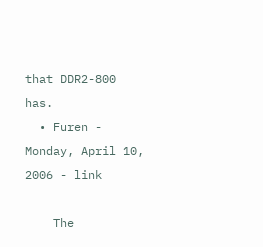that DDR2-800 has.
  • Furen - Monday, April 10, 2006 - link

    The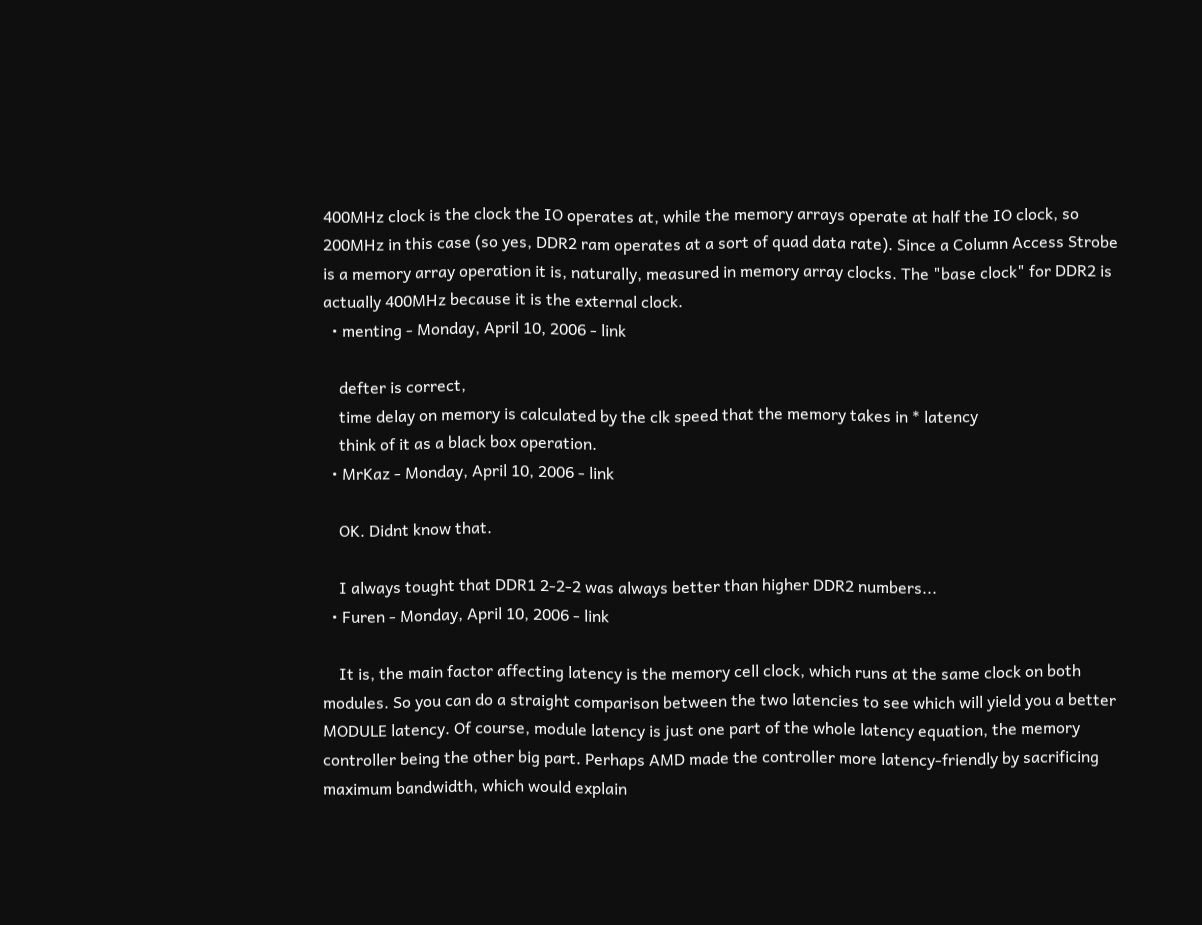400MHz clock is the clock the IO operates at, while the memory arrays operate at half the IO clock, so 200MHz in this case (so yes, DDR2 ram operates at a sort of quad data rate). Since a Column Access Strobe is a memory array operation it is, naturally, measured in memory array clocks. The "base clock" for DDR2 is actually 400MHz because it is the external clock.
  • menting - Monday, April 10, 2006 - link

    defter is correct,
    time delay on memory is calculated by the clk speed that the memory takes in * latency
    think of it as a black box operation.
  • MrKaz - Monday, April 10, 2006 - link

    OK. Didnt know that.

    I always tought that DDR1 2-2-2 was always better than higher DDR2 numbers...
  • Furen - Monday, April 10, 2006 - link

    It is, the main factor affecting latency is the memory cell clock, which runs at the same clock on both modules. So you can do a straight comparison between the two latencies to see which will yield you a better MODULE latency. Of course, module latency is just one part of the whole latency equation, the memory controller being the other big part. Perhaps AMD made the controller more latency-friendly by sacrificing maximum bandwidth, which would explain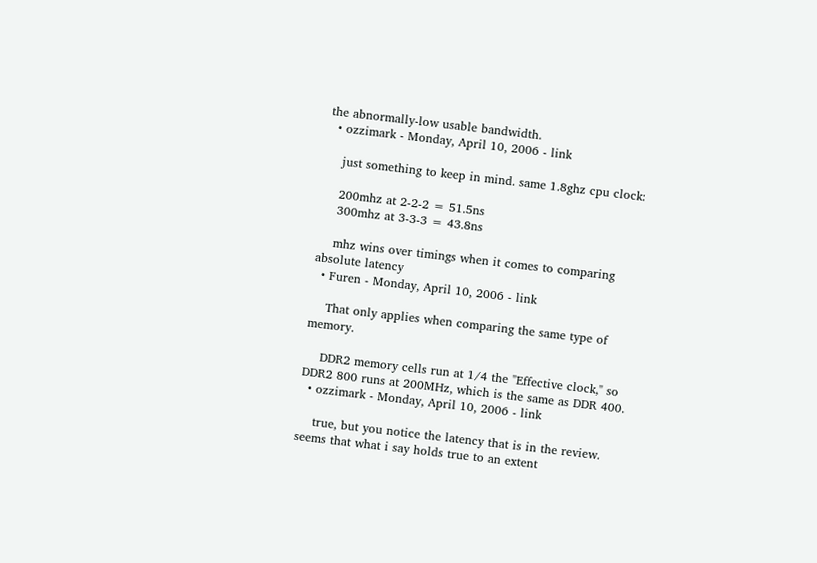the abnormally-low usable bandwidth.
  • ozzimark - Monday, April 10, 2006 - link

    just something to keep in mind. same 1.8ghz cpu clock:

    200mhz at 2-2-2 = 51.5ns
    300mhz at 3-3-3 = 43.8ns

    mhz wins over timings when it comes to comparing absolute latency
  • Furen - Monday, April 10, 2006 - link

    That only applies when comparing the same type of memory.

    DDR2 memory cells run at 1/4 the "Effective clock," so DDR2 800 runs at 200MHz, which is the same as DDR 400.
  • ozzimark - Monday, April 10, 2006 - link

    true, but you notice the latency that is in the review. seems that what i say holds true to an extent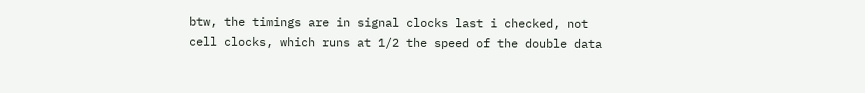btw, the timings are in signal clocks last i checked, not cell clocks, which runs at 1/2 the speed of the double data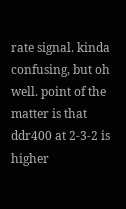rate signal. kinda confusing, but oh well. point of the matter is that ddr400 at 2-3-2 is higher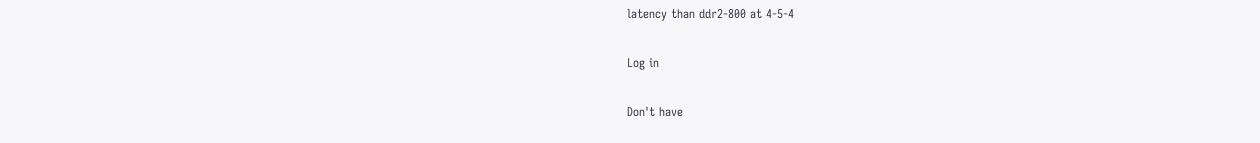latency than ddr2-800 at 4-5-4

Log in

Don't have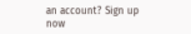an account? Sign up now